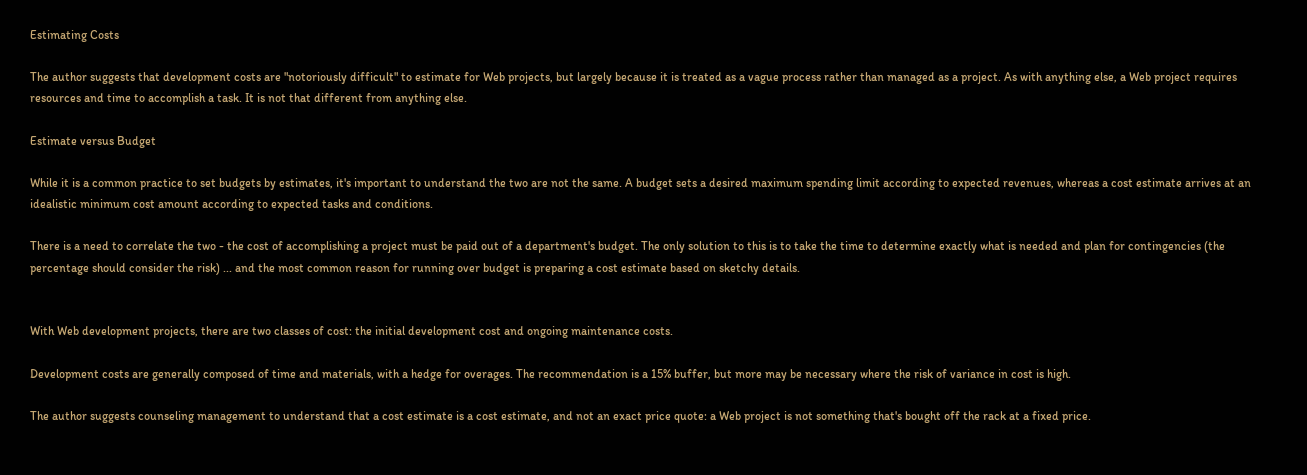Estimating Costs

The author suggests that development costs are "notoriously difficult" to estimate for Web projects, but largely because it is treated as a vague process rather than managed as a project. As with anything else, a Web project requires resources and time to accomplish a task. It is not that different from anything else.

Estimate versus Budget

While it is a common practice to set budgets by estimates, it's important to understand the two are not the same. A budget sets a desired maximum spending limit according to expected revenues, whereas a cost estimate arrives at an idealistic minimum cost amount according to expected tasks and conditions.

There is a need to correlate the two - the cost of accomplishing a project must be paid out of a department's budget. The only solution to this is to take the time to determine exactly what is needed and plan for contingencies (the percentage should consider the risk) ... and the most common reason for running over budget is preparing a cost estimate based on sketchy details.


With Web development projects, there are two classes of cost: the initial development cost and ongoing maintenance costs.

Development costs are generally composed of time and materials, with a hedge for overages. The recommendation is a 15% buffer, but more may be necessary where the risk of variance in cost is high.

The author suggests counseling management to understand that a cost estimate is a cost estimate, and not an exact price quote: a Web project is not something that's bought off the rack at a fixed price.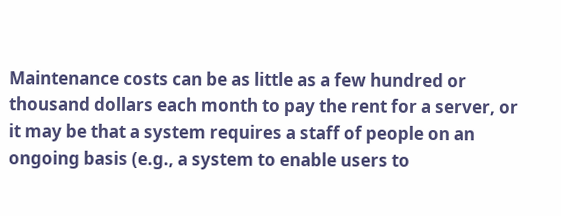Maintenance costs can be as little as a few hundred or thousand dollars each month to pay the rent for a server, or it may be that a system requires a staff of people on an ongoing basis (e.g., a system to enable users to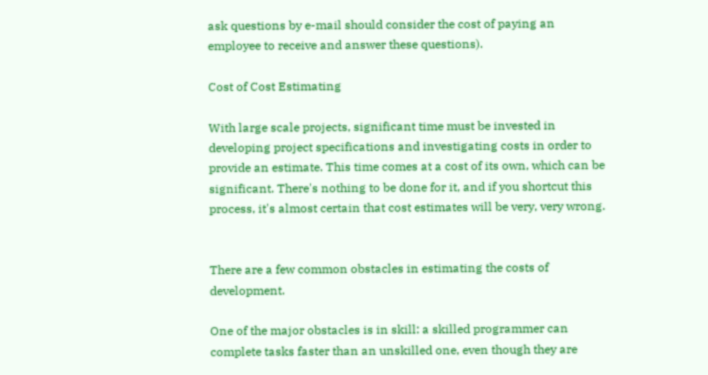ask questions by e-mail should consider the cost of paying an employee to receive and answer these questions).

Cost of Cost Estimating

With large scale projects, significant time must be invested in developing project specifications and investigating costs in order to provide an estimate. This time comes at a cost of its own, which can be significant. There's nothing to be done for it, and if you shortcut this process, it's almost certain that cost estimates will be very, very wrong.


There are a few common obstacles in estimating the costs of development.

One of the major obstacles is in skill: a skilled programmer can complete tasks faster than an unskilled one, even though they are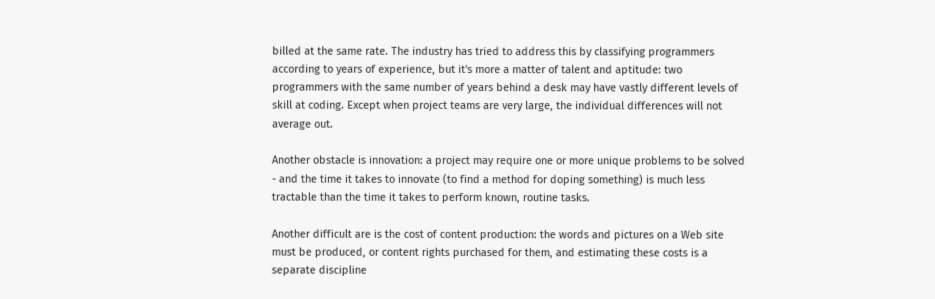billed at the same rate. The industry has tried to address this by classifying programmers according to years of experience, but it's more a matter of talent and aptitude: two programmers with the same number of years behind a desk may have vastly different levels of skill at coding. Except when project teams are very large, the individual differences will not average out.

Another obstacle is innovation: a project may require one or more unique problems to be solved - and the time it takes to innovate (to find a method for doping something) is much less tractable than the time it takes to perform known, routine tasks.

Another difficult are is the cost of content production: the words and pictures on a Web site must be produced, or content rights purchased for them, and estimating these costs is a separate discipline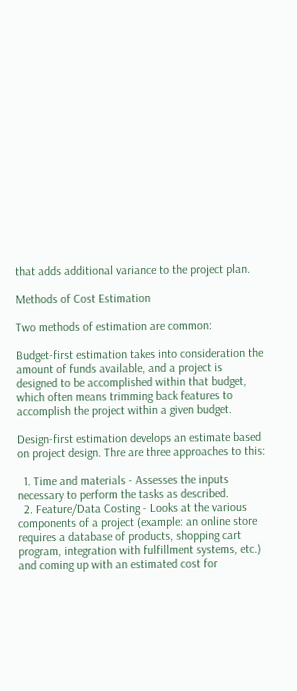that adds additional variance to the project plan.

Methods of Cost Estimation

Two methods of estimation are common:

Budget-first estimation takes into consideration the amount of funds available, and a project is designed to be accomplished within that budget, which often means trimming back features to accomplish the project within a given budget.

Design-first estimation develops an estimate based on project design. Thre are three approaches to this:

  1. Time and materials - Assesses the inputs necessary to perform the tasks as described.
  2. Feature/Data Costing - Looks at the various components of a project (example: an online store requires a database of products, shopping cart program, integration with fulfillment systems, etc.) and coming up with an estimated cost for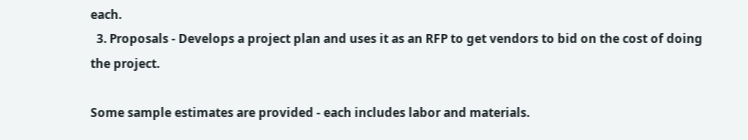each.
  3. Proposals - Develops a project plan and uses it as an RFP to get vendors to bid on the cost of doing the project.

Some sample estimates are provided - each includes labor and materials.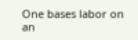One bases labor on an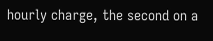hourly charge, the second on a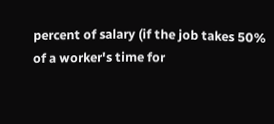percent of salary (if the job takes 50% of a worker's time for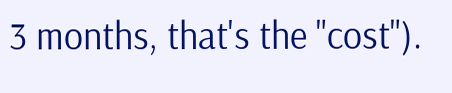3 months, that's the "cost").